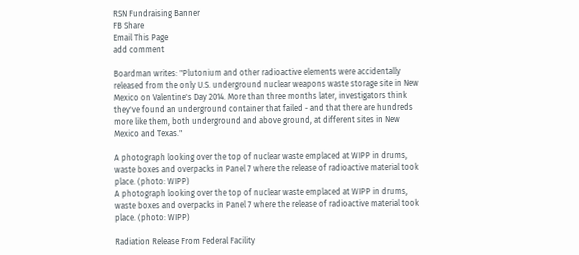RSN Fundraising Banner
FB Share
Email This Page
add comment

Boardman writes: "Plutonium and other radioactive elements were accidentally released from the only U.S. underground nuclear weapons waste storage site in New Mexico on Valentine's Day 2014. More than three months later, investigators think they've found an underground container that failed - and that there are hundreds more like them, both underground and above ground, at different sites in New Mexico and Texas."

A photograph looking over the top of nuclear waste emplaced at WIPP in drums, waste boxes and overpacks in Panel 7 where the release of radioactive material took place. (photo: WIPP)
A photograph looking over the top of nuclear waste emplaced at WIPP in drums, waste boxes and overpacks in Panel 7 where the release of radioactive material took place. (photo: WIPP)

Radiation Release From Federal Facility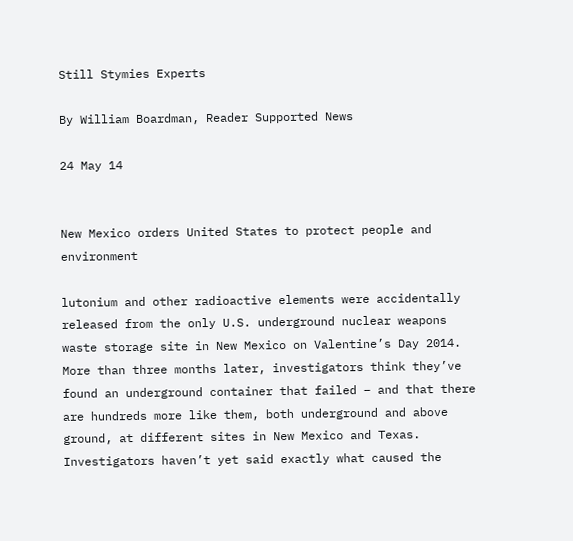Still Stymies Experts

By William Boardman, Reader Supported News

24 May 14


New Mexico orders United States to protect people and environment

lutonium and other radioactive elements were accidentally released from the only U.S. underground nuclear weapons waste storage site in New Mexico on Valentine’s Day 2014. More than three months later, investigators think they’ve found an underground container that failed – and that there are hundreds more like them, both underground and above ground, at different sites in New Mexico and Texas. Investigators haven’t yet said exactly what caused the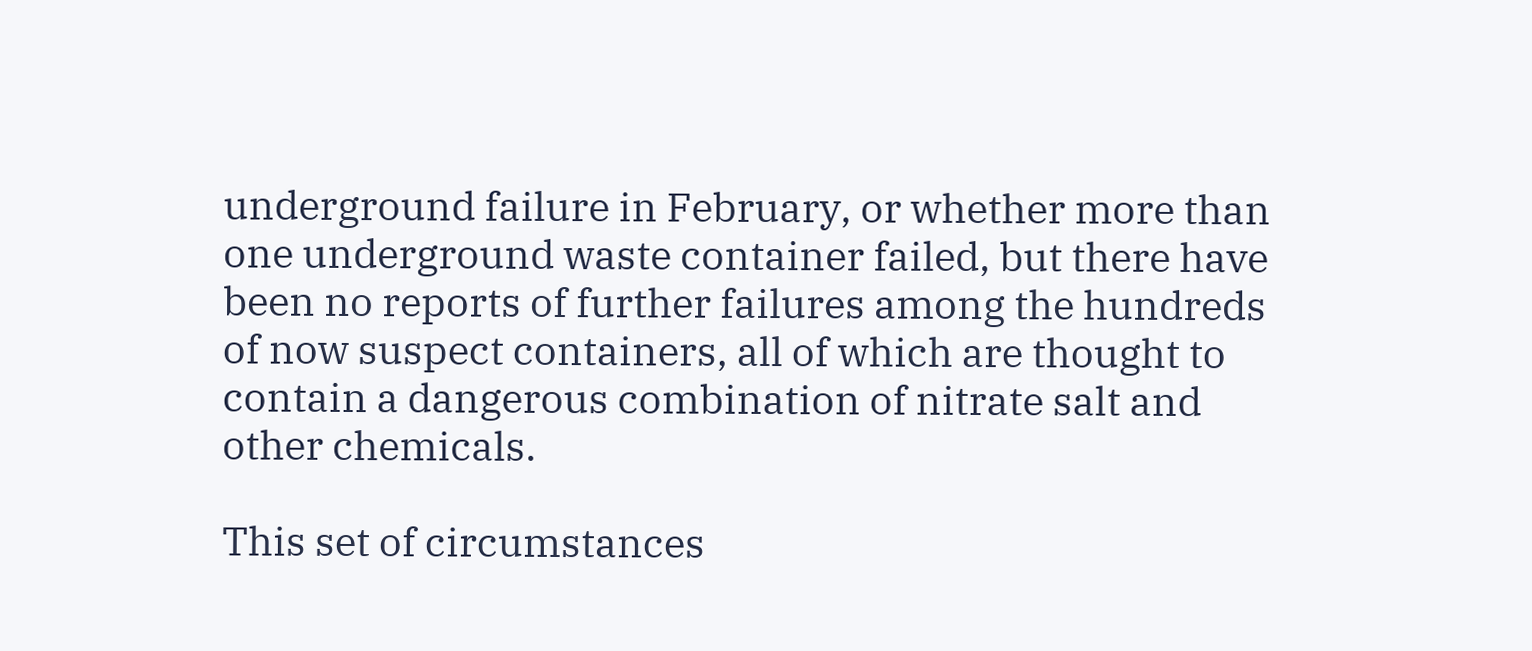underground failure in February, or whether more than one underground waste container failed, but there have been no reports of further failures among the hundreds of now suspect containers, all of which are thought to contain a dangerous combination of nitrate salt and other chemicals.

This set of circumstances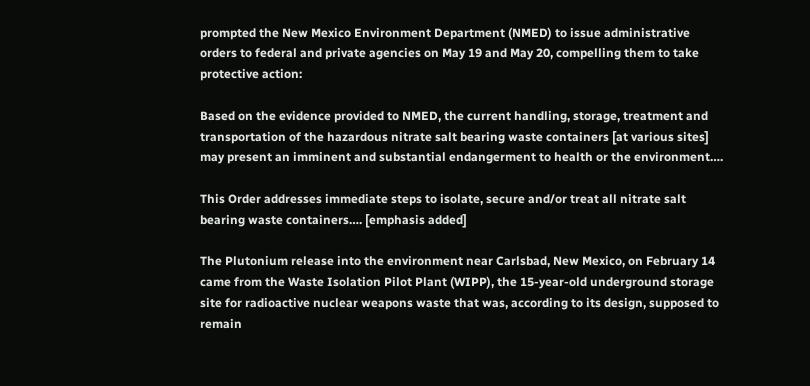prompted the New Mexico Environment Department (NMED) to issue administrative orders to federal and private agencies on May 19 and May 20, compelling them to take protective action:

Based on the evidence provided to NMED, the current handling, storage, treatment and transportation of the hazardous nitrate salt bearing waste containers [at various sites] may present an imminent and substantial endangerment to health or the environment….

This Order addresses immediate steps to isolate, secure and/or treat all nitrate salt bearing waste containers…. [emphasis added]

The Plutonium release into the environment near Carlsbad, New Mexico, on February 14 came from the Waste Isolation Pilot Plant (WIPP), the 15-year-old underground storage site for radioactive nuclear weapons waste that was, according to its design, supposed to remain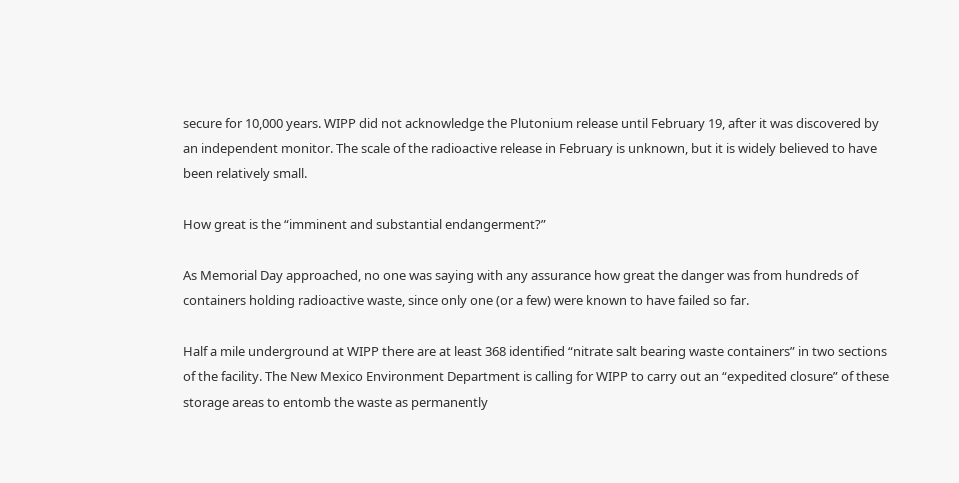secure for 10,000 years. WIPP did not acknowledge the Plutonium release until February 19, after it was discovered by an independent monitor. The scale of the radioactive release in February is unknown, but it is widely believed to have been relatively small.

How great is the “imminent and substantial endangerment?”

As Memorial Day approached, no one was saying with any assurance how great the danger was from hundreds of containers holding radioactive waste, since only one (or a few) were known to have failed so far.

Half a mile underground at WIPP there are at least 368 identified “nitrate salt bearing waste containers” in two sections of the facility. The New Mexico Environment Department is calling for WIPP to carry out an “expedited closure” of these storage areas to entomb the waste as permanently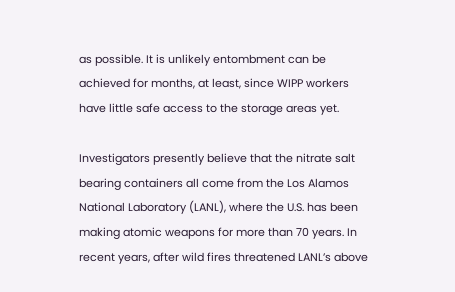as possible. It is unlikely entombment can be achieved for months, at least, since WIPP workers have little safe access to the storage areas yet.

Investigators presently believe that the nitrate salt bearing containers all come from the Los Alamos National Laboratory (LANL), where the U.S. has been making atomic weapons for more than 70 years. In recent years, after wild fires threatened LANL’s above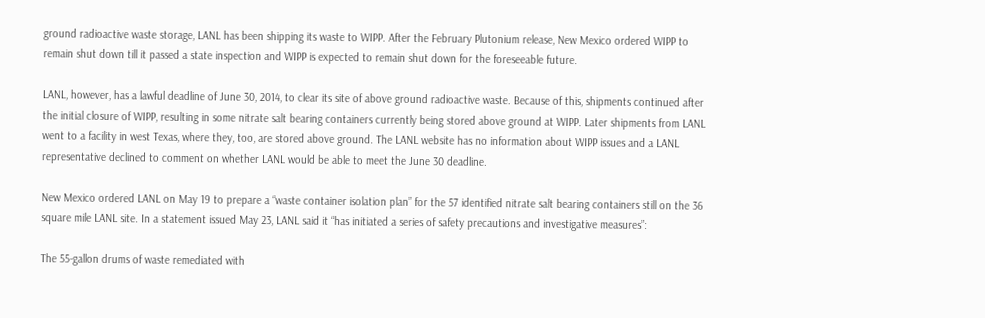ground radioactive waste storage, LANL has been shipping its waste to WIPP. After the February Plutonium release, New Mexico ordered WIPP to remain shut down till it passed a state inspection and WIPP is expected to remain shut down for the foreseeable future.

LANL, however, has a lawful deadline of June 30, 2014, to clear its site of above ground radioactive waste. Because of this, shipments continued after the initial closure of WIPP, resulting in some nitrate salt bearing containers currently being stored above ground at WIPP. Later shipments from LANL went to a facility in west Texas, where they, too, are stored above ground. The LANL website has no information about WIPP issues and a LANL representative declined to comment on whether LANL would be able to meet the June 30 deadline.

New Mexico ordered LANL on May 19 to prepare a “waste container isolation plan” for the 57 identified nitrate salt bearing containers still on the 36 square mile LANL site. In a statement issued May 23, LANL said it “has initiated a series of safety precautions and investigative measures”:

The 55-gallon drums of waste remediated with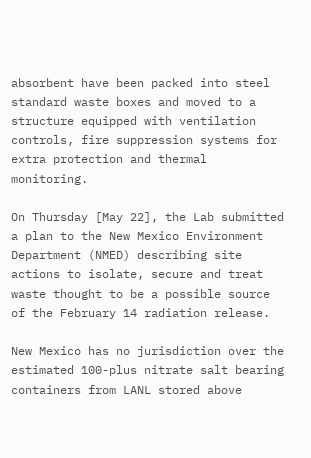absorbent have been packed into steel standard waste boxes and moved to a structure equipped with ventilation controls, fire suppression systems for extra protection and thermal monitoring.

On Thursday [May 22], the Lab submitted a plan to the New Mexico Environment Department (NMED) describing site actions to isolate, secure and treat waste thought to be a possible source of the February 14 radiation release.

New Mexico has no jurisdiction over the estimated 100-plus nitrate salt bearing containers from LANL stored above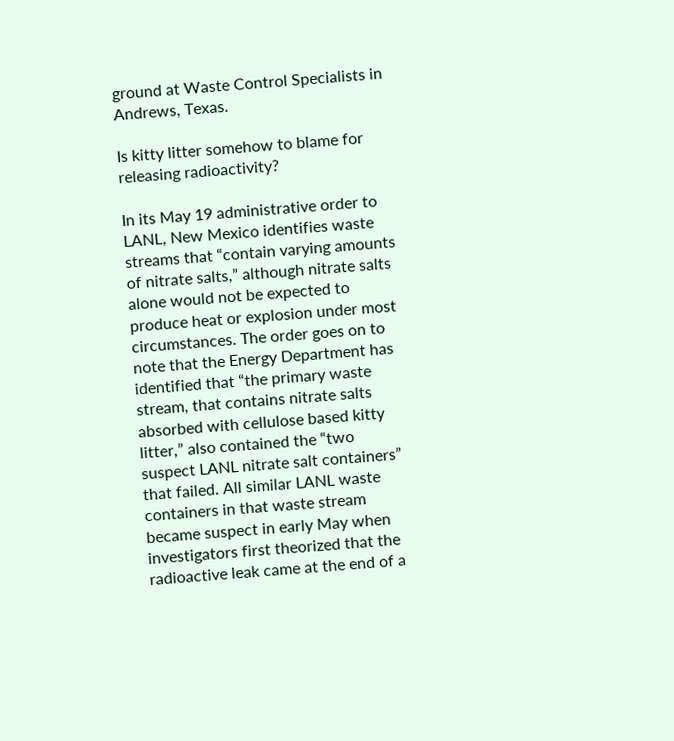ground at Waste Control Specialists in Andrews, Texas.

Is kitty litter somehow to blame for releasing radioactivity?

In its May 19 administrative order to LANL, New Mexico identifies waste streams that “contain varying amounts of nitrate salts,” although nitrate salts alone would not be expected to produce heat or explosion under most circumstances. The order goes on to note that the Energy Department has identified that “the primary waste stream, that contains nitrate salts absorbed with cellulose based kitty litter,” also contained the “two suspect LANL nitrate salt containers” that failed. All similar LANL waste containers in that waste stream became suspect in early May when investigators first theorized that the radioactive leak came at the end of a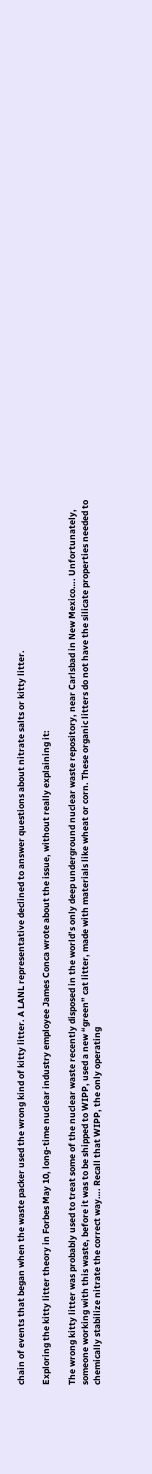chain of events that began when the waste packer used the wrong kind of kitty litter. A LANL representative declined to answer questions about nitrate salts or kitty litter.

Exploring the kitty litter theory in Forbes May 10, long-time nuclear industry employee James Conca wrote about the issue, without really explaining it:

The wrong kitty litter was probably used to treat some of the nuclear waste recently disposed in the world’s only deep underground nuclear waste repository, near Carlsbad in New Mexico…. Unfortunately, someone working with this waste, before it was to be shipped to WIPP, used a new “green” cat litter, made with materials like wheat or corn. These organic litters do not have the silicate properties needed to chemically stabilize nitrate the correct way…. Recall that WIPP, the only operating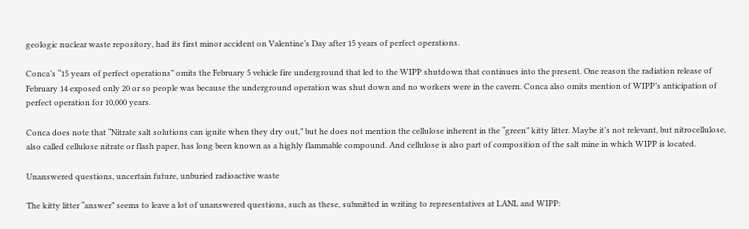geologic nuclear waste repository, had its first minor accident on Valentine’s Day after 15 years of perfect operations.

Conca’s “15 years of perfect operations” omits the February 5 vehicle fire underground that led to the WIPP shutdown that continues into the present. One reason the radiation release of February 14 exposed only 20 or so people was because the underground operation was shut down and no workers were in the cavern. Conca also omits mention of WIPP’s anticipation of perfect operation for 10,000 years.

Conca does note that “Nitrate salt solutions can ignite when they dry out,” but he does not mention the cellulose inherent in the “green” kitty litter. Maybe it’s not relevant, but nitrocellulose, also called cellulose nitrate or flash paper, has long been known as a highly flammable compound. And cellulose is also part of composition of the salt mine in which WIPP is located.

Unanswered questions, uncertain future, unburied radioactive waste

The kitty litter “answer” seems to leave a lot of unanswered questions, such as these, submitted in writing to representatives at LANL and WIPP: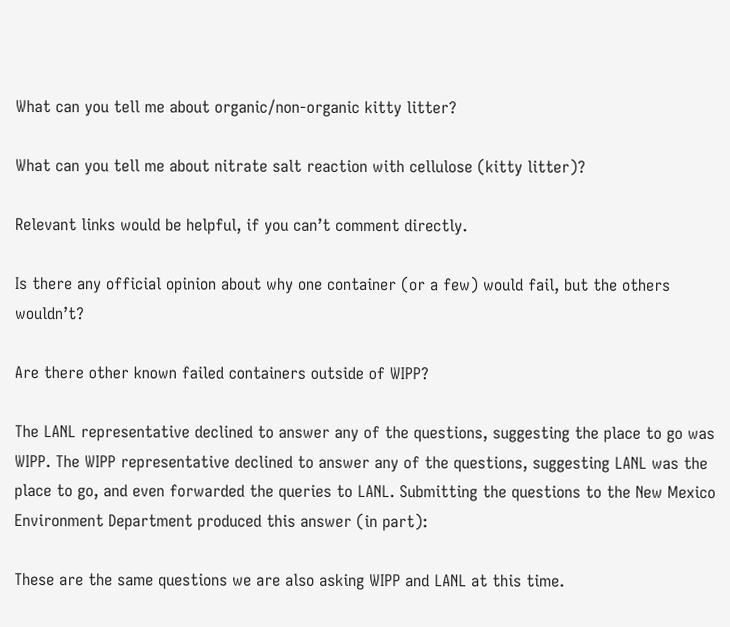What can you tell me about organic/non-organic kitty litter?

What can you tell me about nitrate salt reaction with cellulose (kitty litter)?

Relevant links would be helpful, if you can’t comment directly.

Is there any official opinion about why one container (or a few) would fail, but the others wouldn’t?

Are there other known failed containers outside of WIPP?

The LANL representative declined to answer any of the questions, suggesting the place to go was WIPP. The WIPP representative declined to answer any of the questions, suggesting LANL was the place to go, and even forwarded the queries to LANL. Submitting the questions to the New Mexico Environment Department produced this answer (in part):

These are the same questions we are also asking WIPP and LANL at this time.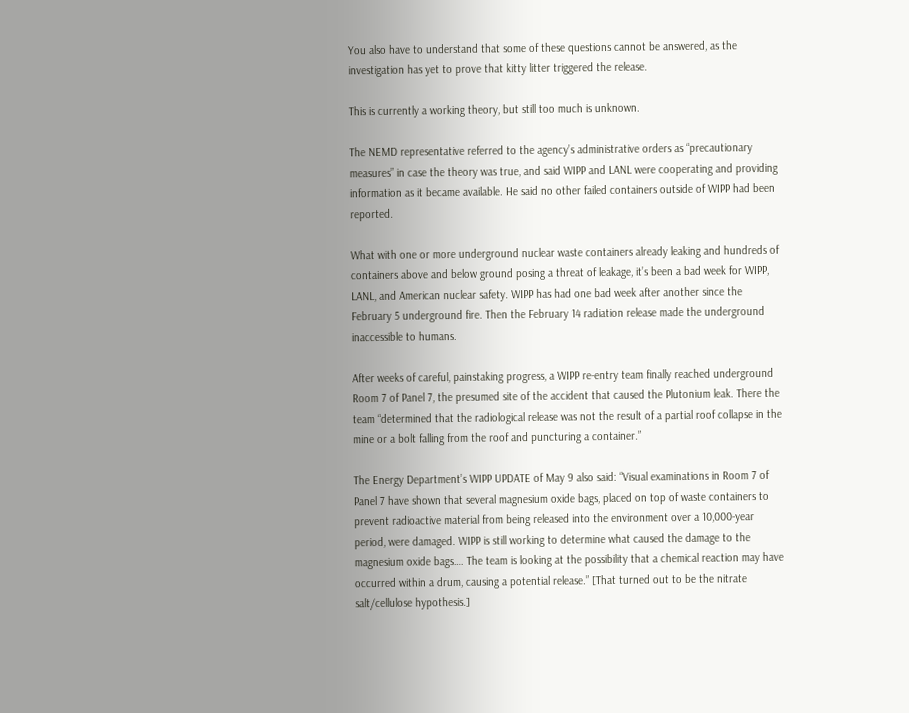You also have to understand that some of these questions cannot be answered, as the investigation has yet to prove that kitty litter triggered the release.

This is currently a working theory, but still too much is unknown.

The NEMD representative referred to the agency’s administrative orders as “precautionary measures” in case the theory was true, and said WIPP and LANL were cooperating and providing information as it became available. He said no other failed containers outside of WIPP had been reported.

What with one or more underground nuclear waste containers already leaking and hundreds of containers above and below ground posing a threat of leakage, it’s been a bad week for WIPP, LANL, and American nuclear safety. WIPP has had one bad week after another since the February 5 underground fire. Then the February 14 radiation release made the underground inaccessible to humans.

After weeks of careful, painstaking progress, a WIPP re-entry team finally reached underground Room 7 of Panel 7, the presumed site of the accident that caused the Plutonium leak. There the team “determined that the radiological release was not the result of a partial roof collapse in the mine or a bolt falling from the roof and puncturing a container.”

The Energy Department’s WIPP UPDATE of May 9 also said: “Visual examinations in Room 7 of Panel 7 have shown that several magnesium oxide bags, placed on top of waste containers to prevent radioactive material from being released into the environment over a 10,000-year period, were damaged. WIPP is still working to determine what caused the damage to the magnesium oxide bags…. The team is looking at the possibility that a chemical reaction may have occurred within a drum, causing a potential release.” [That turned out to be the nitrate salt/cellulose hypothesis.]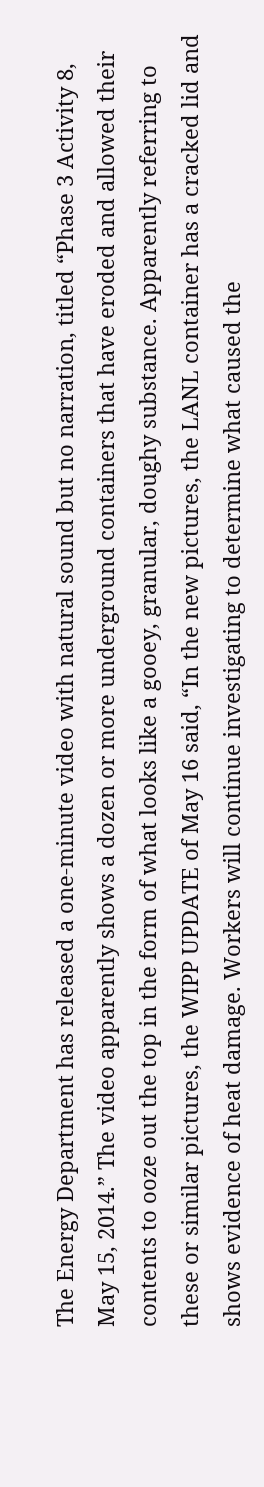The Energy Department has released a one-minute video with natural sound but no narration, titled “Phase 3 Activity 8, May 15, 2014.” The video apparently shows a dozen or more underground containers that have eroded and allowed their contents to ooze out the top in the form of what looks like a gooey, granular, doughy substance. Apparently referring to these or similar pictures, the WIPP UPDATE of May 16 said, “In the new pictures, the LANL container has a cracked lid and shows evidence of heat damage. Workers will continue investigating to determine what caused the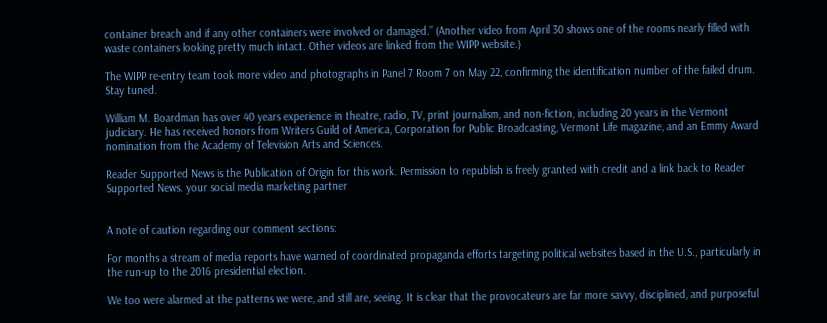container breach and if any other containers were involved or damaged.” (Another video from April 30 shows one of the rooms nearly filled with waste containers looking pretty much intact. Other videos are linked from the WIPP website.)

The WIPP re-entry team took more video and photographs in Panel 7 Room 7 on May 22, confirming the identification number of the failed drum. Stay tuned.

William M. Boardman has over 40 years experience in theatre, radio, TV, print journalism, and non-fiction, including 20 years in the Vermont judiciary. He has received honors from Writers Guild of America, Corporation for Public Broadcasting, Vermont Life magazine, and an Emmy Award nomination from the Academy of Television Arts and Sciences.

Reader Supported News is the Publication of Origin for this work. Permission to republish is freely granted with credit and a link back to Reader Supported News. your social media marketing partner


A note of caution regarding our comment sections:

For months a stream of media reports have warned of coordinated propaganda efforts targeting political websites based in the U.S., particularly in the run-up to the 2016 presidential election.

We too were alarmed at the patterns we were, and still are, seeing. It is clear that the provocateurs are far more savvy, disciplined, and purposeful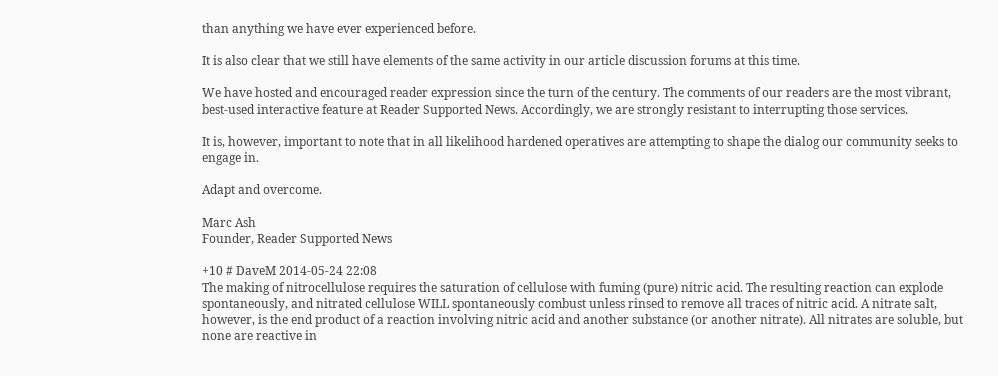than anything we have ever experienced before.

It is also clear that we still have elements of the same activity in our article discussion forums at this time.

We have hosted and encouraged reader expression since the turn of the century. The comments of our readers are the most vibrant, best-used interactive feature at Reader Supported News. Accordingly, we are strongly resistant to interrupting those services.

It is, however, important to note that in all likelihood hardened operatives are attempting to shape the dialog our community seeks to engage in.

Adapt and overcome.

Marc Ash
Founder, Reader Supported News

+10 # DaveM 2014-05-24 22:08
The making of nitrocellulose requires the saturation of cellulose with fuming (pure) nitric acid. The resulting reaction can explode spontaneously, and nitrated cellulose WILL spontaneously combust unless rinsed to remove all traces of nitric acid. A nitrate salt, however, is the end product of a reaction involving nitric acid and another substance (or another nitrate). All nitrates are soluble, but none are reactive in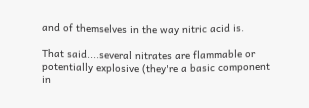and of themselves in the way nitric acid is.

That said....several nitrates are flammable or potentially explosive (they're a basic component in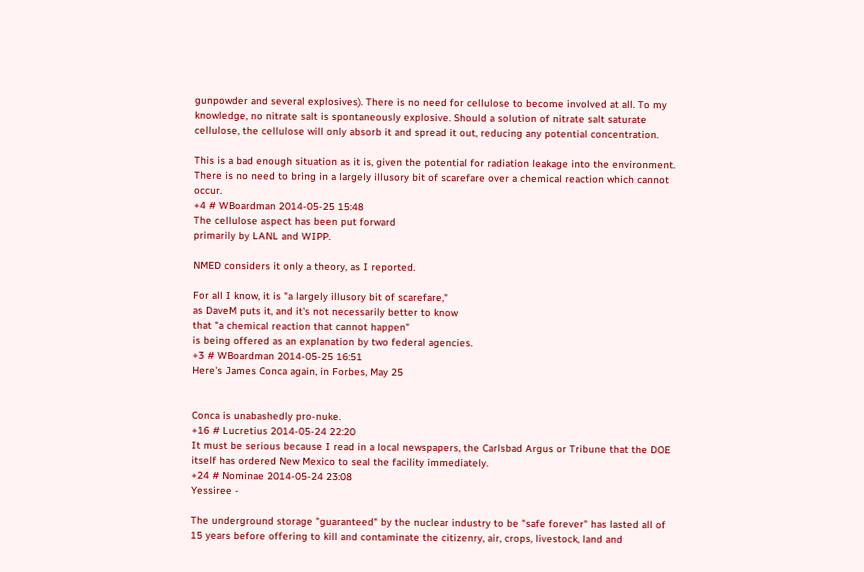gunpowder and several explosives). There is no need for cellulose to become involved at all. To my knowledge, no nitrate salt is spontaneously explosive. Should a solution of nitrate salt saturate cellulose, the cellulose will only absorb it and spread it out, reducing any potential concentration.

This is a bad enough situation as it is, given the potential for radiation leakage into the environment. There is no need to bring in a largely illusory bit of scarefare over a chemical reaction which cannot occur.
+4 # WBoardman 2014-05-25 15:48
The cellulose aspect has been put forward
primarily by LANL and WIPP.

NMED considers it only a theory, as I reported.

For all I know, it is "a largely illusory bit of scarefare,"
as DaveM puts it, and it's not necessarily better to know
that "a chemical reaction that cannot happen"
is being offered as an explanation by two federal agencies.
+3 # WBoardman 2014-05-25 16:51
Here's James Conca again, in Forbes, May 25


Conca is unabashedly pro-nuke.
+16 # Lucretius 2014-05-24 22:20
It must be serious because I read in a local newspapers, the Carlsbad Argus or Tribune that the DOE itself has ordered New Mexico to seal the facility immediately.
+24 # Nominae 2014-05-24 23:08
Yessiree -

The underground storage "guaranteed" by the nuclear industry to be "safe forever" has lasted all of 15 years before offering to kill and contaminate the citizenry, air, crops, livestock, land and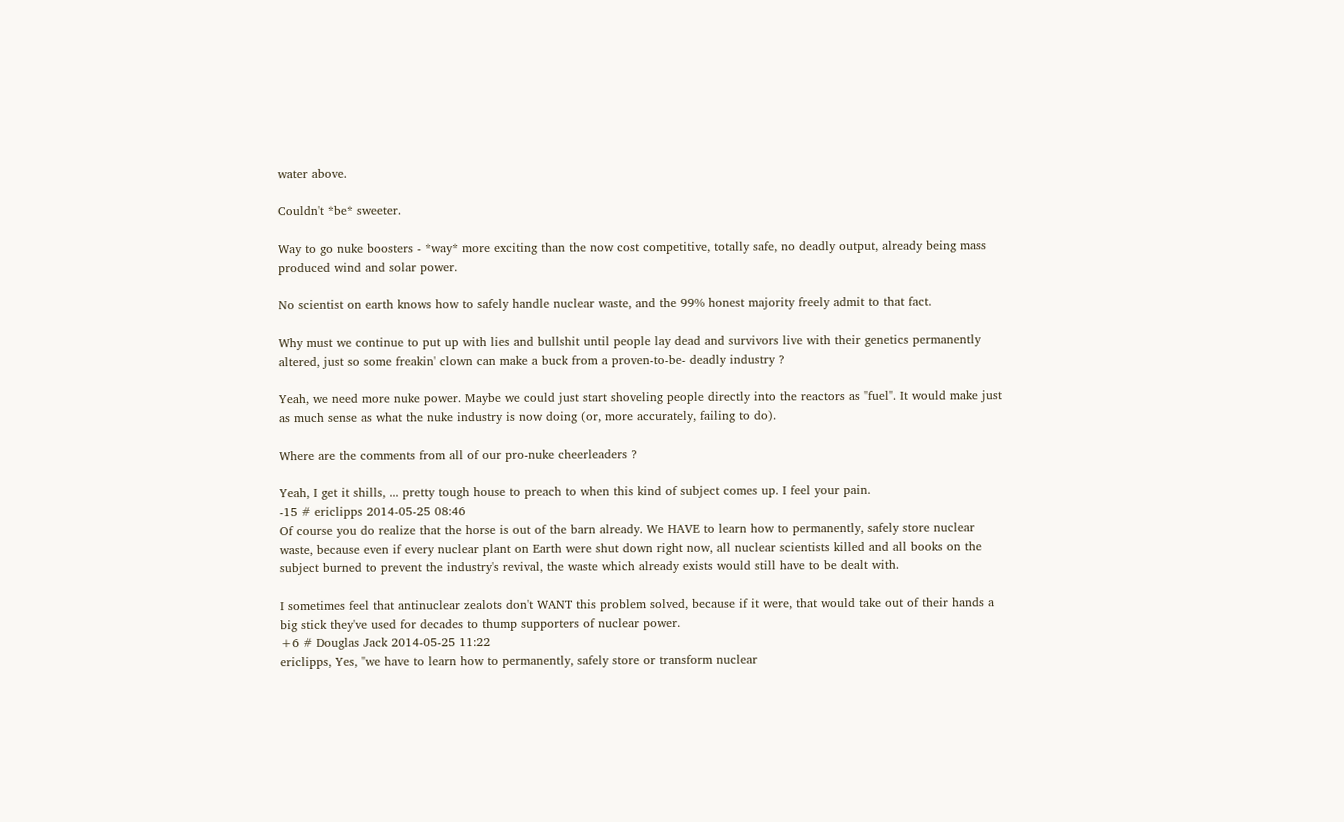water above.

Couldn't *be* sweeter.

Way to go nuke boosters - *way* more exciting than the now cost competitive, totally safe, no deadly output, already being mass produced wind and solar power.

No scientist on earth knows how to safely handle nuclear waste, and the 99% honest majority freely admit to that fact.

Why must we continue to put up with lies and bullshit until people lay dead and survivors live with their genetics permanently altered, just so some freakin' clown can make a buck from a proven-to-be- deadly industry ?

Yeah, we need more nuke power. Maybe we could just start shoveling people directly into the reactors as "fuel". It would make just as much sense as what the nuke industry is now doing (or, more accurately, failing to do).

Where are the comments from all of our pro-nuke cheerleaders ?

Yeah, I get it shills, ... pretty tough house to preach to when this kind of subject comes up. I feel your pain.
-15 # ericlipps 2014-05-25 08:46
Of course you do realize that the horse is out of the barn already. We HAVE to learn how to permanently, safely store nuclear waste, because even if every nuclear plant on Earth were shut down right now, all nuclear scientists killed and all books on the subject burned to prevent the industry's revival, the waste which already exists would still have to be dealt with.

I sometimes feel that antinuclear zealots don't WANT this problem solved, because if it were, that would take out of their hands a big stick they've used for decades to thump supporters of nuclear power.
+6 # Douglas Jack 2014-05-25 11:22
ericlipps, Yes, "we have to learn how to permanently, safely store or transform nuclear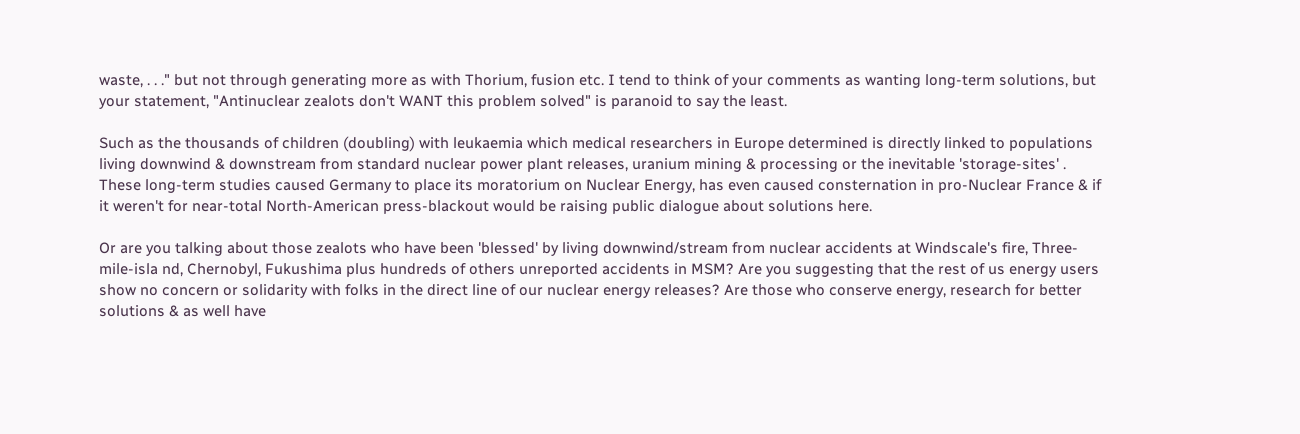waste, . . ." but not through generating more as with Thorium, fusion etc. I tend to think of your comments as wanting long-term solutions, but your statement, "Antinuclear zealots don't WANT this problem solved" is paranoid to say the least.

Such as the thousands of children (doubling) with leukaemia which medical researchers in Europe determined is directly linked to populations living downwind & downstream from standard nuclear power plant releases, uranium mining & processing or the inevitable 'storage-sites' . These long-term studies caused Germany to place its moratorium on Nuclear Energy, has even caused consternation in pro-Nuclear France & if it weren't for near-total North-American press-blackout would be raising public dialogue about solutions here.

Or are you talking about those zealots who have been 'blessed' by living downwind/stream from nuclear accidents at Windscale's fire, Three-mile-isla nd, Chernobyl, Fukushima plus hundreds of others unreported accidents in MSM? Are you suggesting that the rest of us energy users show no concern or solidarity with folks in the direct line of our nuclear energy releases? Are those who conserve energy, research for better solutions & as well have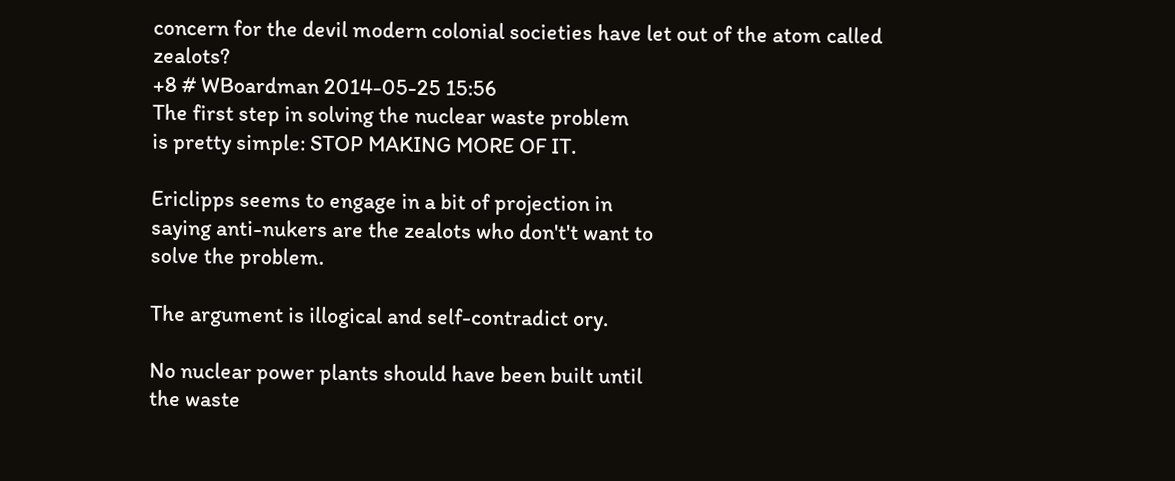concern for the devil modern colonial societies have let out of the atom called zealots?
+8 # WBoardman 2014-05-25 15:56
The first step in solving the nuclear waste problem
is pretty simple: STOP MAKING MORE OF IT.

Ericlipps seems to engage in a bit of projection in
saying anti-nukers are the zealots who don't't want to
solve the problem.

The argument is illogical and self-contradict ory.

No nuclear power plants should have been built until
the waste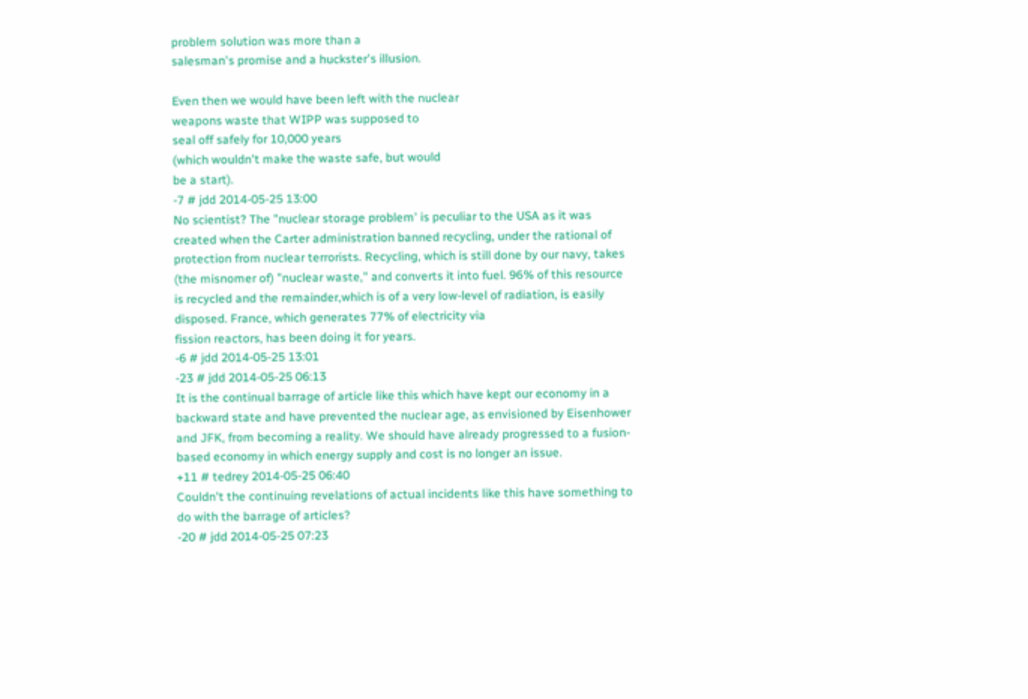problem solution was more than a
salesman's promise and a huckster's illusion.

Even then we would have been left with the nuclear
weapons waste that WIPP was supposed to
seal off safely for 10,000 years
(which wouldn't make the waste safe, but would
be a start).
-7 # jdd 2014-05-25 13:00
No scientist? The "nuclear storage problem' is peculiar to the USA as it was created when the Carter administration banned recycling, under the rational of protection from nuclear terrorists. Recycling, which is still done by our navy, takes (the misnomer of) "nuclear waste," and converts it into fuel. 96% of this resource is recycled and the remainder,which is of a very low-level of radiation, is easily disposed. France, which generates 77% of electricity via
fission reactors, has been doing it for years.
-6 # jdd 2014-05-25 13:01
-23 # jdd 2014-05-25 06:13
It is the continual barrage of article like this which have kept our economy in a backward state and have prevented the nuclear age, as envisioned by Eisenhower and JFK, from becoming a reality. We should have already progressed to a fusion-based economy in which energy supply and cost is no longer an issue.
+11 # tedrey 2014-05-25 06:40
Couldn't the continuing revelations of actual incidents like this have something to do with the barrage of articles?
-20 # jdd 2014-05-25 07:23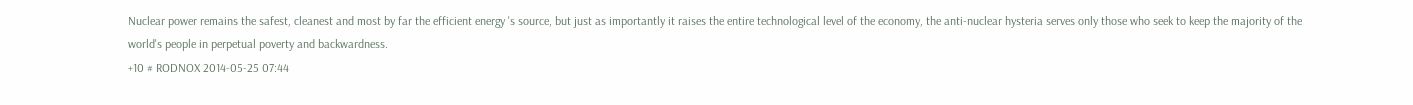Nuclear power remains the safest, cleanest and most by far the efficient energy 's source, but just as importantly it raises the entire technological level of the economy, the anti-nuclear hysteria serves only those who seek to keep the majority of the world's people in perpetual poverty and backwardness.
+10 # RODNOX 2014-05-25 07:44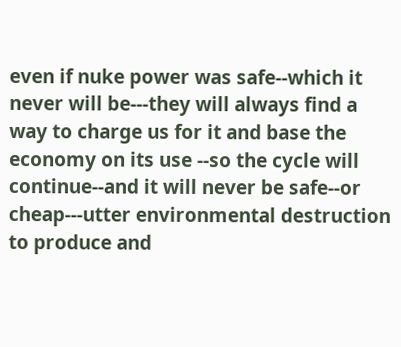even if nuke power was safe--which it never will be---they will always find a way to charge us for it and base the economy on its use --so the cycle will continue--and it will never be safe--or cheap---utter environmental destruction to produce and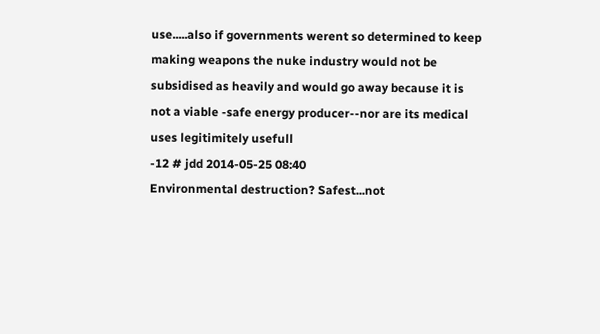use.....also if governments werent so determined to keep making weapons the nuke industry would not be subsidised as heavily and would go away because it is not a viable -safe energy producer--nor are its medical uses legitimitely usefull
-12 # jdd 2014-05-25 08:40
Environmental destruction? Safest...not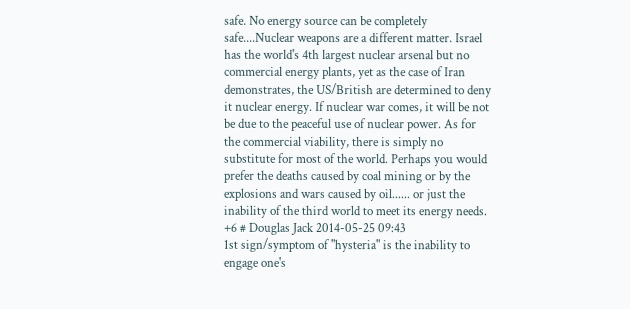safe. No energy source can be completely safe....Nuclear weapons are a different matter. Israel has the world's 4th largest nuclear arsenal but no commercial energy plants, yet as the case of Iran demonstrates, the US/British are determined to deny it nuclear energy. If nuclear war comes, it will be not be due to the peaceful use of nuclear power. As for the commercial viability, there is simply no substitute for most of the world. Perhaps you would prefer the deaths caused by coal mining or by the explosions and wars caused by oil...... or just the inability of the third world to meet its energy needs.
+6 # Douglas Jack 2014-05-25 09:43
1st sign/symptom of "hysteria" is the inability to engage one's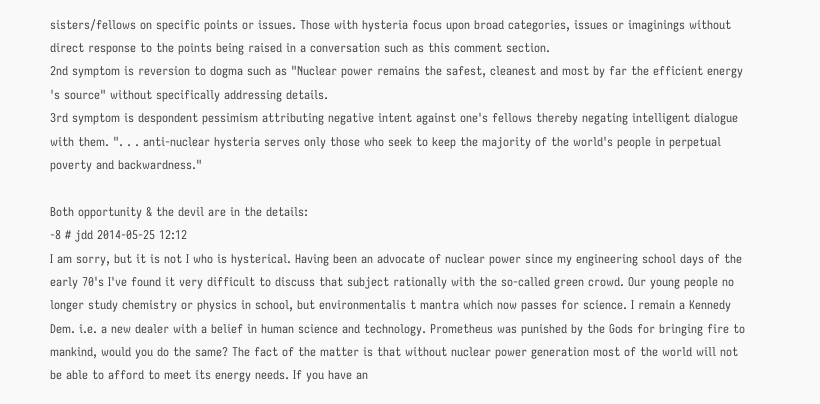sisters/fellows on specific points or issues. Those with hysteria focus upon broad categories, issues or imaginings without direct response to the points being raised in a conversation such as this comment section.
2nd symptom is reversion to dogma such as "Nuclear power remains the safest, cleanest and most by far the efficient energy 's source" without specifically addressing details.
3rd symptom is despondent pessimism attributing negative intent against one's fellows thereby negating intelligent dialogue with them. ". . . anti-nuclear hysteria serves only those who seek to keep the majority of the world's people in perpetual poverty and backwardness."

Both opportunity & the devil are in the details:
-8 # jdd 2014-05-25 12:12
I am sorry, but it is not I who is hysterical. Having been an advocate of nuclear power since my engineering school days of the early 70's I've found it very difficult to discuss that subject rationally with the so-called green crowd. Our young people no longer study chemistry or physics in school, but environmentalis t mantra which now passes for science. I remain a Kennedy Dem. i.e. a new dealer with a belief in human science and technology. Prometheus was punished by the Gods for bringing fire to mankind, would you do the same? The fact of the matter is that without nuclear power generation most of the world will not be able to afford to meet its energy needs. If you have an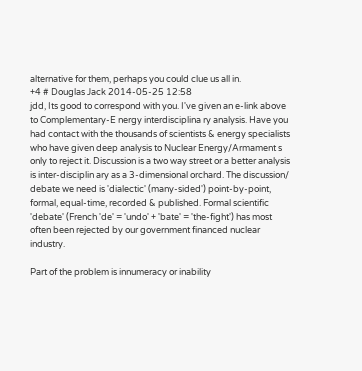alternative for them, perhaps you could clue us all in.
+4 # Douglas Jack 2014-05-25 12:58
jdd, Its good to correspond with you. I've given an e-link above to Complementary-E nergy interdisciplina ry analysis. Have you had contact with the thousands of scientists & energy specialists who have given deep analysis to Nuclear Energy/Armament s only to reject it. Discussion is a two way street or a better analysis is inter-disciplin ary as a 3-dimensional orchard. The discussion/ debate we need is 'dialectic' (many-sided') point-by-point, formal, equal-time, recorded & published. Formal scientific 'debate' (French 'de' = 'undo' + 'bate' = 'the-fight') has most often been rejected by our government financed nuclear industry.

Part of the problem is innumeracy or inability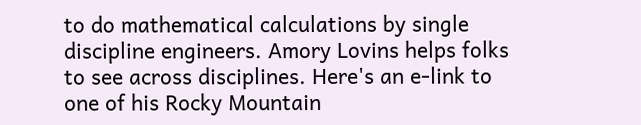to do mathematical calculations by single discipline engineers. Amory Lovins helps folks to see across disciplines. Here's an e-link to one of his Rocky Mountain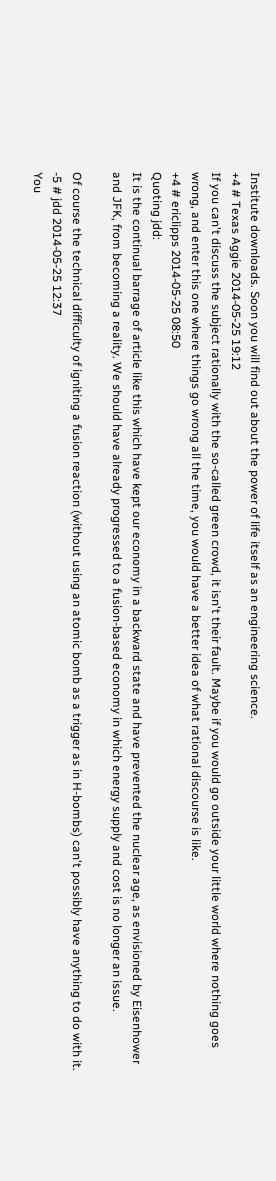Institute downloads. Soon you will find out about the power of life itself as an engineering science.
+4 # Texas Aggie 2014-05-25 19:12
If you can't discuss the subject rationally with the so-called green crowd, it isn't their fault. Maybe if you would go outside your little world where nothing goes wrong, and enter this one where things go wrong all the time, you would have a better idea of what rational discourse is like.
+4 # ericlipps 2014-05-25 08:50
Quoting jdd:
It is the continual barrage of article like this which have kept our economy in a backward state and have prevented the nuclear age, as envisioned by Eisenhower and JFK, from becoming a reality. We should have already progressed to a fusion-based economy in which energy supply and cost is no longer an issue.

Of course the technical difficulty of igniting a fusion reaction (without using an atomic bomb as a trigger as in H-bombs) can't possibly have anything to do with it.
-5 # jdd 2014-05-25 12:37
You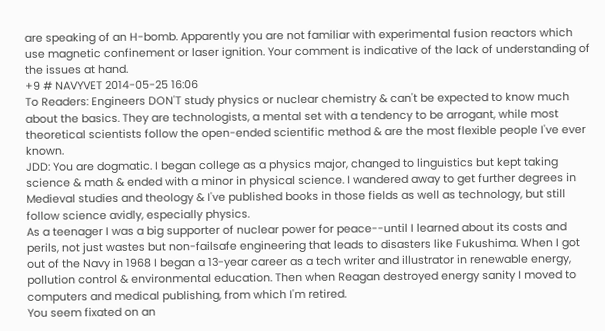are speaking of an H-bomb. Apparently you are not familiar with experimental fusion reactors which use magnetic confinement or laser ignition. Your comment is indicative of the lack of understanding of the issues at hand.
+9 # NAVYVET 2014-05-25 16:06
To Readers: Engineers DON'T study physics or nuclear chemistry & can't be expected to know much about the basics. They are technologists, a mental set with a tendency to be arrogant, while most theoretical scientists follow the open-ended scientific method & are the most flexible people I've ever known.
JDD: You are dogmatic. I began college as a physics major, changed to linguistics but kept taking science & math & ended with a minor in physical science. I wandered away to get further degrees in Medieval studies and theology & I've published books in those fields as well as technology, but still follow science avidly, especially physics.
As a teenager I was a big supporter of nuclear power for peace--until I learned about its costs and perils, not just wastes but non-failsafe engineering that leads to disasters like Fukushima. When I got out of the Navy in 1968 I began a 13-year career as a tech writer and illustrator in renewable energy, pollution control & environmental education. Then when Reagan destroyed energy sanity I moved to computers and medical publishing, from which I'm retired.
You seem fixated on an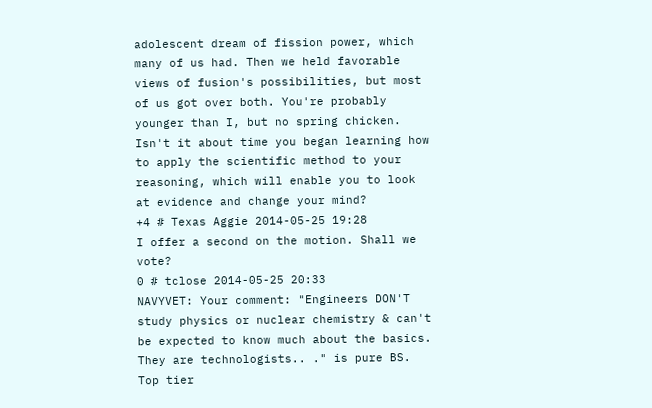adolescent dream of fission power, which many of us had. Then we held favorable views of fusion's possibilities, but most of us got over both. You're probably younger than I, but no spring chicken. Isn't it about time you began learning how to apply the scientific method to your reasoning, which will enable you to look at evidence and change your mind?
+4 # Texas Aggie 2014-05-25 19:28
I offer a second on the motion. Shall we vote?
0 # tclose 2014-05-25 20:33
NAVYVET: Your comment: "Engineers DON'T study physics or nuclear chemistry & can't be expected to know much about the basics. They are technologists.. ." is pure BS. Top tier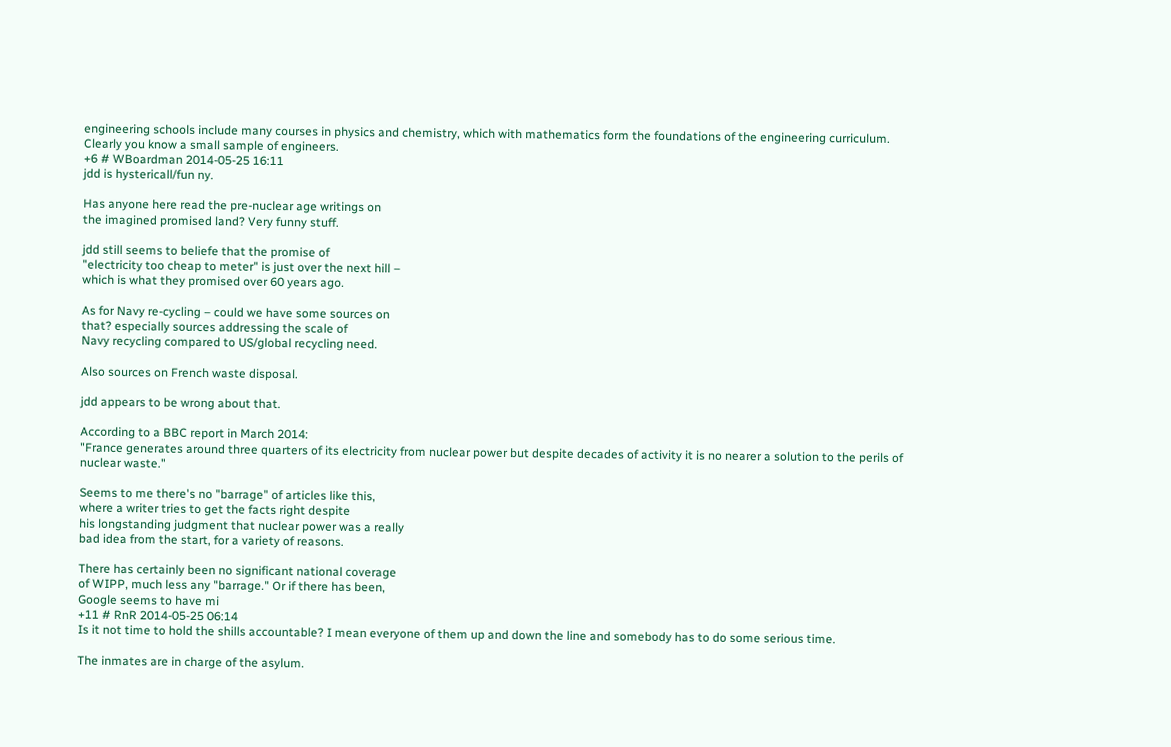engineering schools include many courses in physics and chemistry, which with mathematics form the foundations of the engineering curriculum. Clearly you know a small sample of engineers.
+6 # WBoardman 2014-05-25 16:11
jdd is hystericall/fun ny.

Has anyone here read the pre-nuclear age writings on
the imagined promised land? Very funny stuff.

jdd still seems to beliefe that the promise of
"electricity too cheap to meter" is just over the next hill –
which is what they promised over 60 years ago.

As for Navy re-cycling – could we have some sources on
that? especially sources addressing the scale of
Navy recycling compared to US/global recycling need.

Also sources on French waste disposal.

jdd appears to be wrong about that.

According to a BBC report in March 2014:
"France generates around three quarters of its electricity from nuclear power but despite decades of activity it is no nearer a solution to the perils of nuclear waste."

Seems to me there's no "barrage" of articles like this,
where a writer tries to get the facts right despite
his longstanding judgment that nuclear power was a really
bad idea from the start, for a variety of reasons.

There has certainly been no significant national coverage
of WIPP, much less any "barrage." Or if there has been,
Google seems to have mi
+11 # RnR 2014-05-25 06:14
Is it not time to hold the shills accountable? I mean everyone of them up and down the line and somebody has to do some serious time.

The inmates are in charge of the asylum.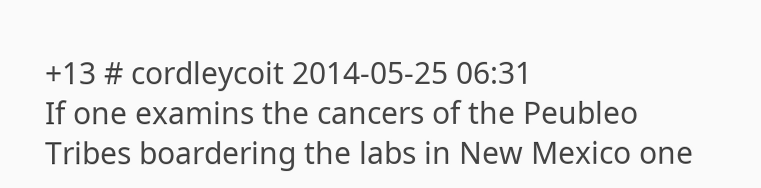+13 # cordleycoit 2014-05-25 06:31
If one examins the cancers of the Peubleo Tribes boardering the labs in New Mexico one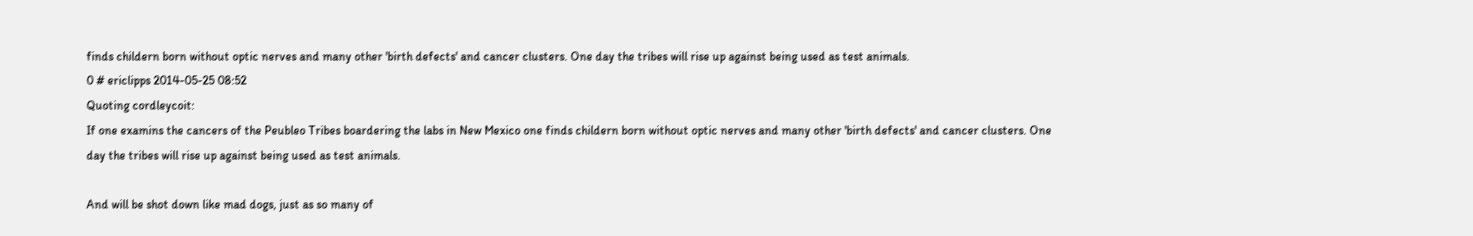finds childern born without optic nerves and many other 'birth defects' and cancer clusters. One day the tribes will rise up against being used as test animals.
0 # ericlipps 2014-05-25 08:52
Quoting cordleycoit:
If one examins the cancers of the Peubleo Tribes boardering the labs in New Mexico one finds childern born without optic nerves and many other 'birth defects' and cancer clusters. One day the tribes will rise up against being used as test animals.

And will be shot down like mad dogs, just as so many of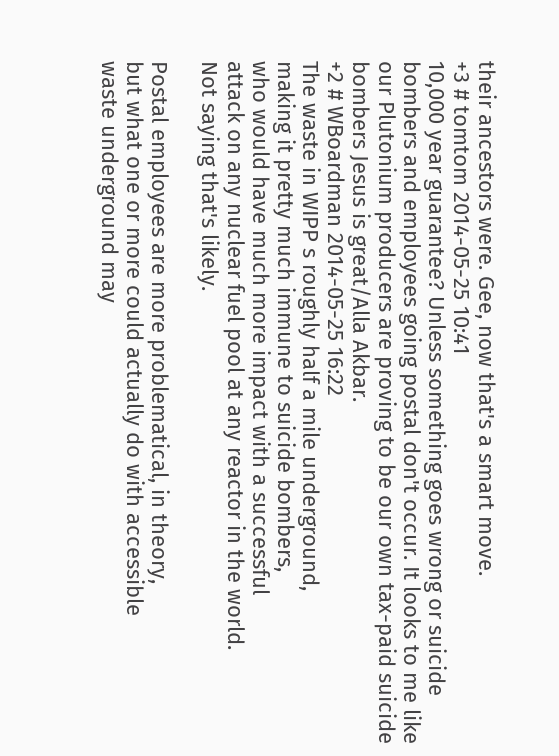their ancestors were. Gee, now that's a smart move.
+3 # tomtom 2014-05-25 10:41
10,000 year guarantee? Unless something goes wrong or suicide bombers and employees going postal don't occur. It looks to me like our Plutonium producers are proving to be our own tax-paid suicide bombers Jesus is great/Alla Akbar.
+2 # WBoardman 2014-05-25 16:22
The waste in WIPP s roughly half a mile underground,
making it pretty much immune to suicide bombers,
who would have much more impact with a successful
attack on any nuclear fuel pool at any reactor in the world.
Not saying that's likely.

Postal employees are more problematical, in theory,
but what one or more could actually do with accessible
waste underground may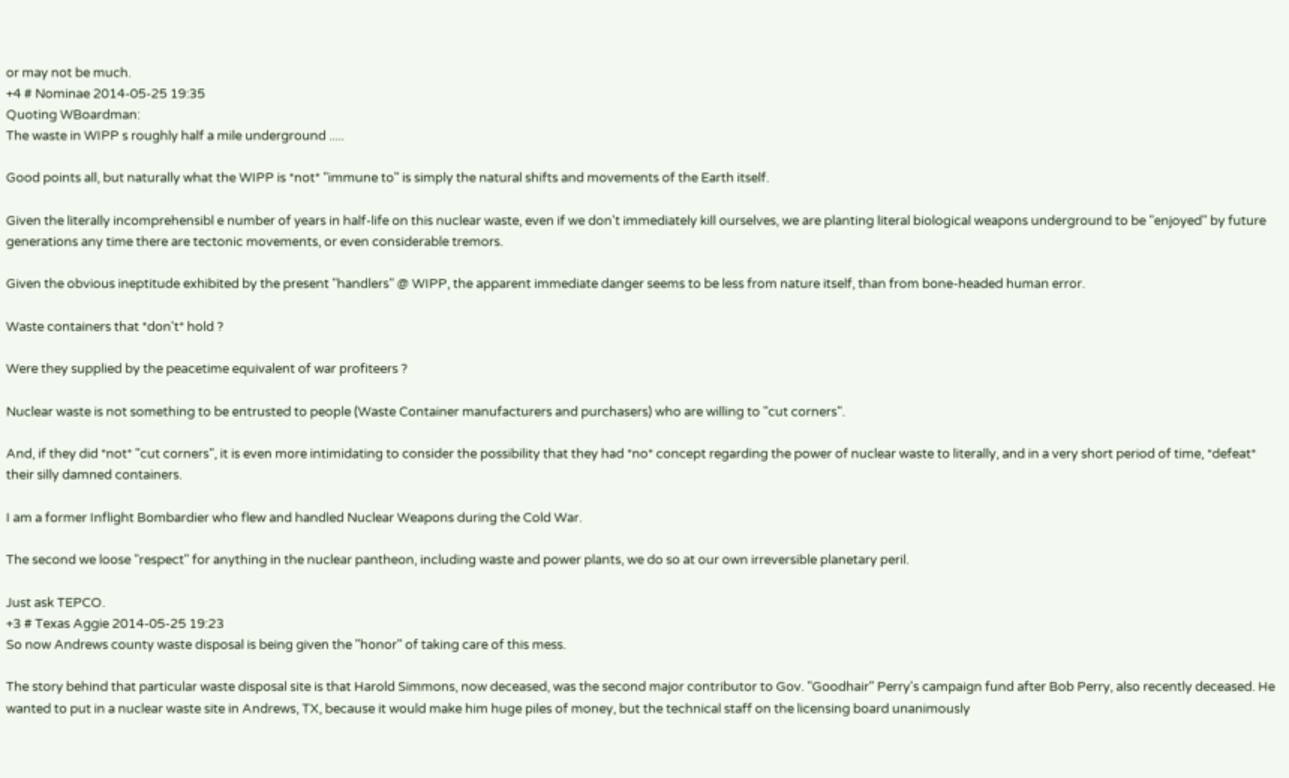or may not be much.
+4 # Nominae 2014-05-25 19:35
Quoting WBoardman:
The waste in WIPP s roughly half a mile underground .....

Good points all, but naturally what the WIPP is *not* "immune to" is simply the natural shifts and movements of the Earth itself.

Given the literally incomprehensibl e number of years in half-life on this nuclear waste, even if we don't immediately kill ourselves, we are planting literal biological weapons underground to be "enjoyed" by future generations any time there are tectonic movements, or even considerable tremors.

Given the obvious ineptitude exhibited by the present "handlers" @ WIPP, the apparent immediate danger seems to be less from nature itself, than from bone-headed human error.

Waste containers that *don't* hold ?

Were they supplied by the peacetime equivalent of war profiteers ?

Nuclear waste is not something to be entrusted to people (Waste Container manufacturers and purchasers) who are willing to "cut corners".

And, if they did *not* "cut corners", it is even more intimidating to consider the possibility that they had *no* concept regarding the power of nuclear waste to literally, and in a very short period of time, *defeat* their silly damned containers.

I am a former Inflight Bombardier who flew and handled Nuclear Weapons during the Cold War.

The second we loose "respect" for anything in the nuclear pantheon, including waste and power plants, we do so at our own irreversible planetary peril.

Just ask TEPCO.
+3 # Texas Aggie 2014-05-25 19:23
So now Andrews county waste disposal is being given the "honor" of taking care of this mess.

The story behind that particular waste disposal site is that Harold Simmons, now deceased, was the second major contributor to Gov. "Goodhair" Perry's campaign fund after Bob Perry, also recently deceased. He wanted to put in a nuclear waste site in Andrews, TX, because it would make him huge piles of money, but the technical staff on the licensing board unanimously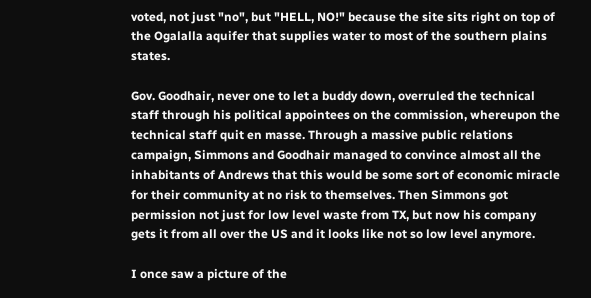voted, not just "no", but "HELL, NO!" because the site sits right on top of the Ogalalla aquifer that supplies water to most of the southern plains states.

Gov. Goodhair, never one to let a buddy down, overruled the technical staff through his political appointees on the commission, whereupon the technical staff quit en masse. Through a massive public relations campaign, Simmons and Goodhair managed to convince almost all the inhabitants of Andrews that this would be some sort of economic miracle for their community at no risk to themselves. Then Simmons got permission not just for low level waste from TX, but now his company gets it from all over the US and it looks like not so low level anymore.

I once saw a picture of the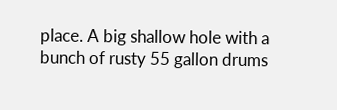place. A big shallow hole with a bunch of rusty 55 gallon drums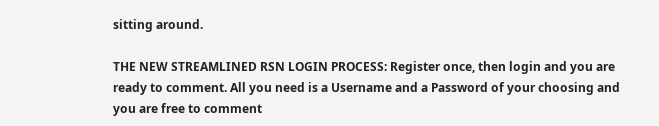sitting around.

THE NEW STREAMLINED RSN LOGIN PROCESS: Register once, then login and you are ready to comment. All you need is a Username and a Password of your choosing and you are free to comment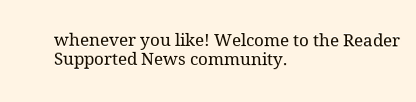whenever you like! Welcome to the Reader Supported News community.